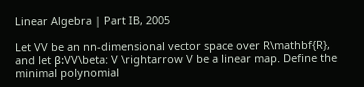Linear Algebra | Part IB, 2005

Let VV be an nn-dimensional vector space over R\mathbf{R}, and let β:VV\beta: V \rightarrow V be a linear map. Define the minimal polynomial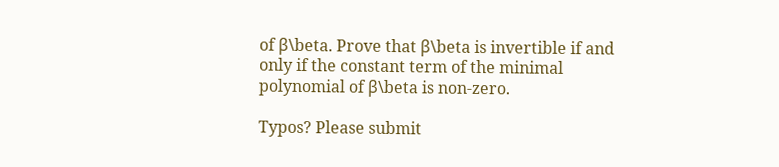of β\beta. Prove that β\beta is invertible if and only if the constant term of the minimal polynomial of β\beta is non-zero.

Typos? Please submit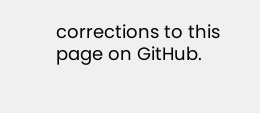corrections to this page on GitHub.